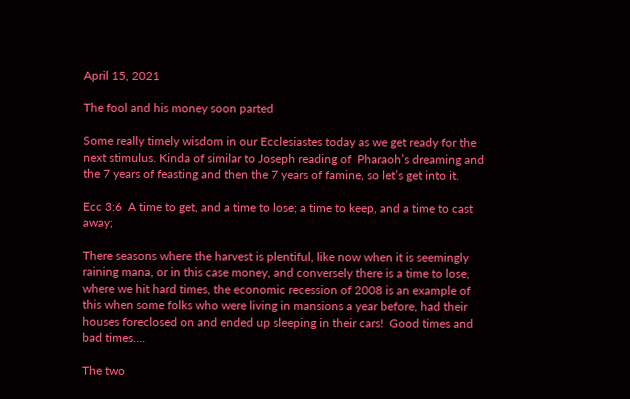April 15, 2021

The fool and his money soon parted

Some really timely wisdom in our Ecclesiastes today as we get ready for the next stimulus. Kinda of similar to Joseph reading of  Pharaoh’s dreaming and the 7 years of feasting and then the 7 years of famine, so let’s get into it.

Ecc 3:6  A time to get, and a time to lose; a time to keep, and a time to cast away;

There seasons where the harvest is plentiful, like now when it is seemingly raining mana, or in this case money, and conversely there is a time to lose, where we hit hard times, the economic recession of 2008 is an example of this when some folks who were living in mansions a year before, had their houses foreclosed on and ended up sleeping in their cars!  Good times and bad times….

The two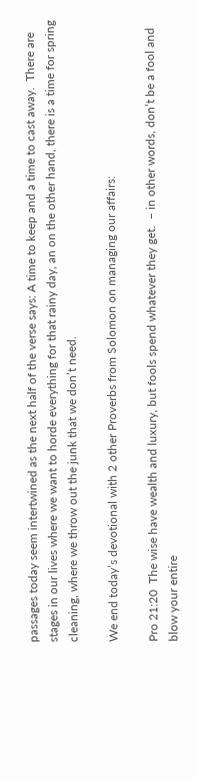passages today seem intertwined as the next half of the verse says: A time to keep and a time to cast away.  There are stages in our lives where we want to horde everything for that rainy day, an on the other hand, there is a time for spring cleaning, where we throw out the junk that we don’t need.

We end today’s devotional with 2 other Proverbs from Solomon on managing our affairs:

Pro 21:20  The wise have wealth and luxury, but fools spend whatever they get.  – in other words, don’t be a fool and blow your entire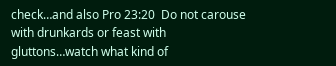check…and also Pro 23:20  Do not carouse with drunkards or feast with gluttons…watch what kind of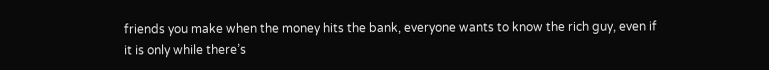friends you make when the money hits the bank, everyone wants to know the rich guy, even if it is only while there’s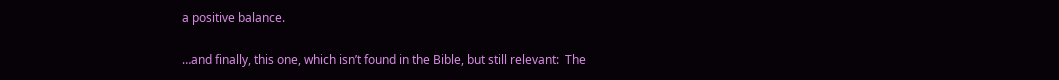a positive balance.

…and finally, this one, which isn’t found in the Bible, but still relevant:  The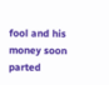fool and his money soon parted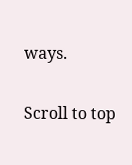ways.

Scroll to top